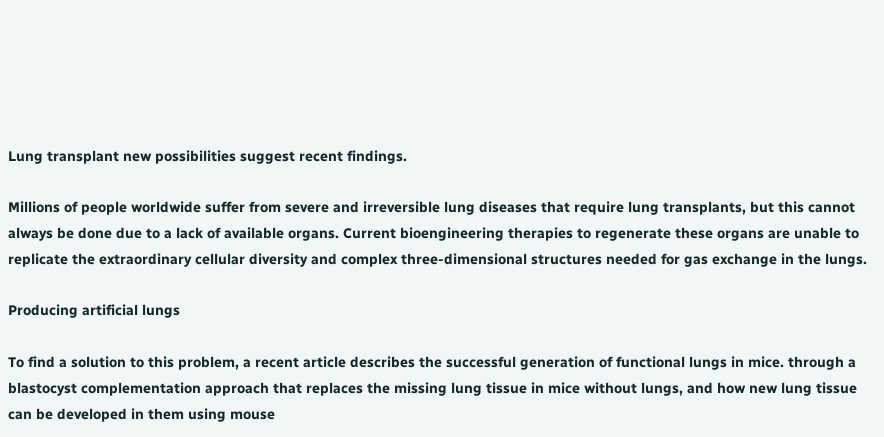Lung transplant new possibilities suggest recent findings.

Millions of people worldwide suffer from severe and irreversible lung diseases that require lung transplants, but this cannot always be done due to a lack of available organs. Current bioengineering therapies to regenerate these organs are unable to replicate the extraordinary cellular diversity and complex three-dimensional structures needed for gas exchange in the lungs.

Producing artificial lungs

To find a solution to this problem, a recent article describes the successful generation of functional lungs in mice. through a blastocyst complementation approach that replaces the missing lung tissue in mice without lungs, and how new lung tissue can be developed in them using mouse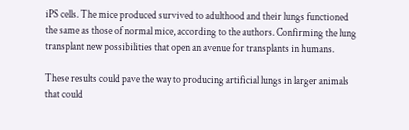iPS cells. The mice produced survived to adulthood and their lungs functioned the same as those of normal mice, according to the authors. Confirming the lung transplant new possibilities that open an avenue for transplants in humans.

These results could pave the way to producing artificial lungs in larger animals that could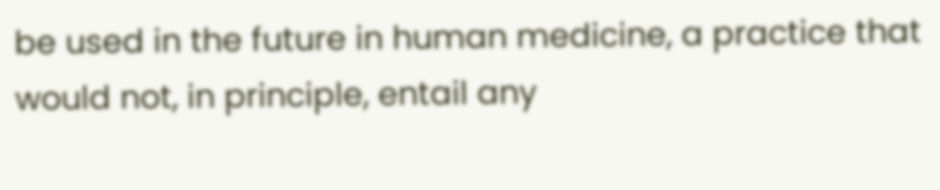be used in the future in human medicine, a practice that would not, in principle, entail any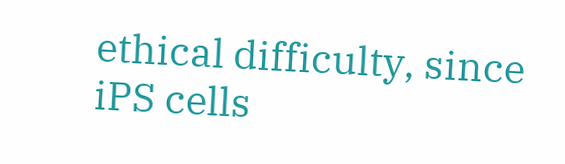ethical difficulty, since iPS cells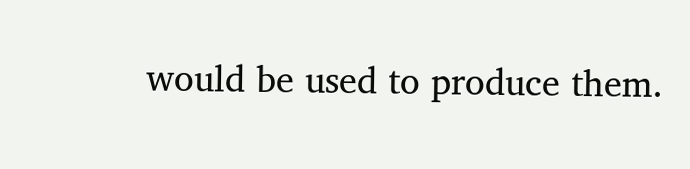would be used to produce them.